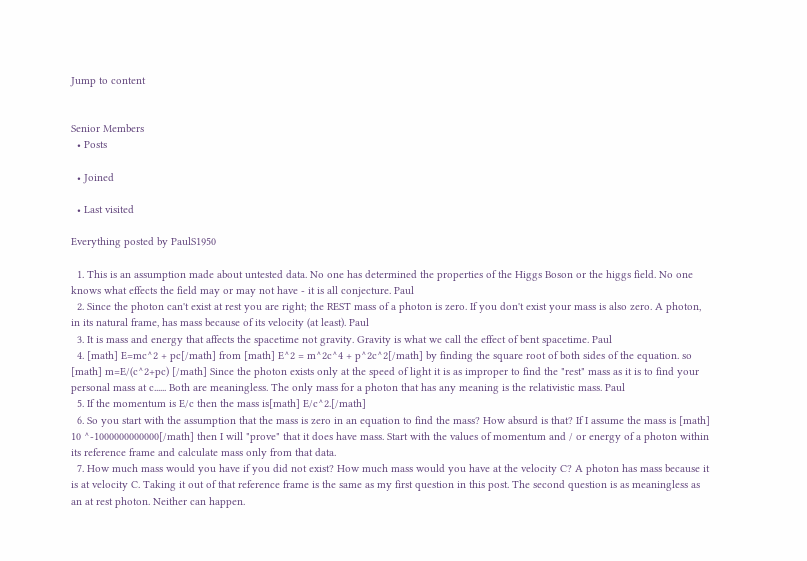Jump to content


Senior Members
  • Posts

  • Joined

  • Last visited

Everything posted by PaulS1950

  1. This is an assumption made about untested data. No one has determined the properties of the Higgs Boson or the higgs field. No one knows what effects the field may or may not have - it is all conjecture. Paul
  2. Since the photon can't exist at rest you are right; the REST mass of a photon is zero. If you don't exist your mass is also zero. A photon, in its natural frame, has mass because of its velocity (at least). Paul
  3. It is mass and energy that affects the spacetime not gravity. Gravity is what we call the effect of bent spacetime. Paul
  4. [math] E=mc^2 + pc[/math] from [math] E^2 = m^2c^4 + p^2c^2[/math] by finding the square root of both sides of the equation. so [math] m=E/(c^2+pc) [/math] Since the photon exists only at the speed of light it is as improper to find the "rest" mass as it is to find your personal mass at c...... Both are meaningless. The only mass for a photon that has any meaning is the relativistic mass. Paul
  5. If the momentum is E/c then the mass is[math] E/c^2.[/math]
  6. So you start with the assumption that the mass is zero in an equation to find the mass? How absurd is that? If I assume the mass is [math] 10 ^-1000000000000[/math] then I will "prove" that it does have mass. Start with the values of momentum and / or energy of a photon within its reference frame and calculate mass only from that data.
  7. How much mass would you have if you did not exist? How much mass would you have at the velocity C? A photon has mass because it is at velocity C. Taking it out of that reference frame is the same as my first question in this post. The second question is as meaningless as an at rest photon. Neither can happen.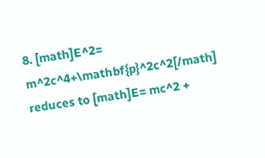8. [math]E^2= m^2c^4+\mathbf{p}^2c^2[/math] reduces to [math]E= mc^2 +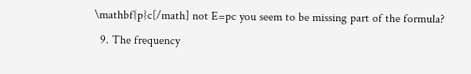\mathbf{p}c[/math] not E=pc you seem to be missing part of the formula?
  9. The frequency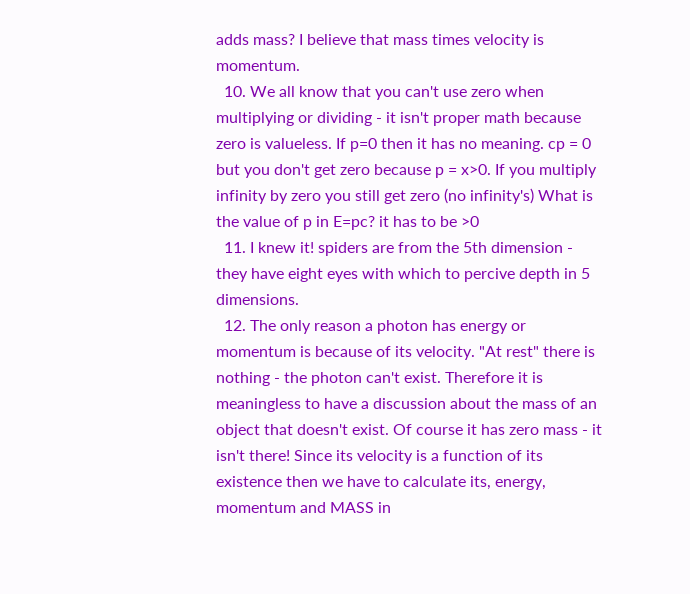adds mass? I believe that mass times velocity is momentum.
  10. We all know that you can't use zero when multiplying or dividing - it isn't proper math because zero is valueless. If p=0 then it has no meaning. cp = 0 but you don't get zero because p = x>0. If you multiply infinity by zero you still get zero (no infinity's) What is the value of p in E=pc? it has to be >0
  11. I knew it! spiders are from the 5th dimension - they have eight eyes with which to percive depth in 5 dimensions.
  12. The only reason a photon has energy or momentum is because of its velocity. "At rest" there is nothing - the photon can't exist. Therefore it is meaningless to have a discussion about the mass of an object that doesn't exist. Of course it has zero mass - it isn't there! Since its velocity is a function of its existence then we have to calculate its, energy, momentum and MASS in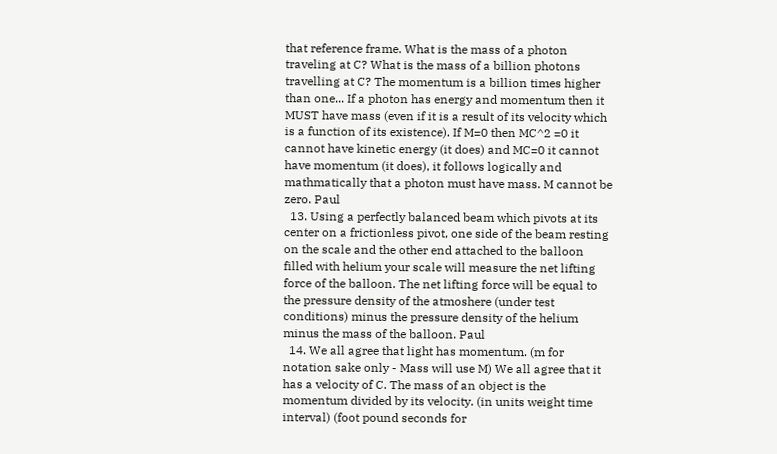that reference frame. What is the mass of a photon traveling at C? What is the mass of a billion photons travelling at C? The momentum is a billion times higher than one... If a photon has energy and momentum then it MUST have mass (even if it is a result of its velocity which is a function of its existence). If M=0 then MC^2 =0 it cannot have kinetic energy (it does) and MC=0 it cannot have momentum (it does), it follows logically and mathmatically that a photon must have mass. M cannot be zero. Paul
  13. Using a perfectly balanced beam which pivots at its center on a frictionless pivot, one side of the beam resting on the scale and the other end attached to the balloon filled with helium your scale will measure the net lifting force of the balloon. The net lifting force will be equal to the pressure density of the atmoshere (under test conditions) minus the pressure density of the helium minus the mass of the balloon. Paul
  14. We all agree that light has momentum. (m for notation sake only - Mass will use M) We all agree that it has a velocity of C. The mass of an object is the momentum divided by its velocity. (in units weight time interval) (foot pound seconds for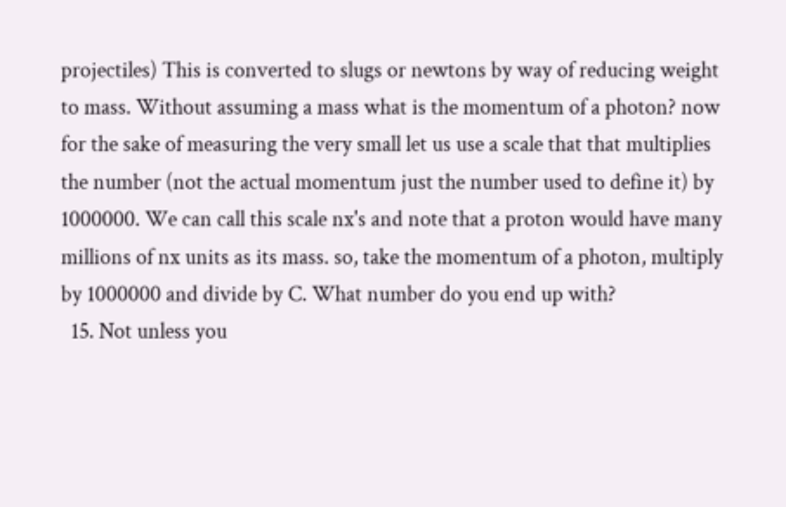projectiles) This is converted to slugs or newtons by way of reducing weight to mass. Without assuming a mass what is the momentum of a photon? now for the sake of measuring the very small let us use a scale that that multiplies the number (not the actual momentum just the number used to define it) by 1000000. We can call this scale nx's and note that a proton would have many millions of nx units as its mass. so, take the momentum of a photon, multiply by 1000000 and divide by C. What number do you end up with?
  15. Not unless you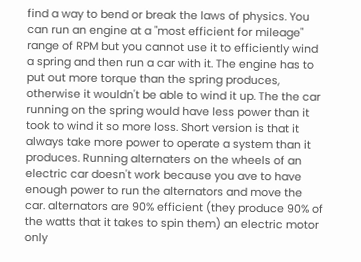find a way to bend or break the laws of physics. You can run an engine at a "most efficient for mileage" range of RPM but you cannot use it to efficiently wind a spring and then run a car with it. The engine has to put out more torque than the spring produces, otherwise it wouldn't be able to wind it up. The the car running on the spring would have less power than it took to wind it so more loss. Short version is that it always take more power to operate a system than it produces. Running alternaters on the wheels of an electric car doesn't work because you ave to have enough power to run the alternators and move the car. alternators are 90% efficient (they produce 90% of the watts that it takes to spin them) an electric motor only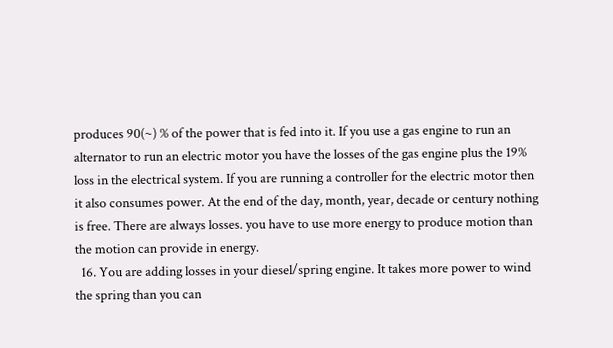produces 90(~) % of the power that is fed into it. If you use a gas engine to run an alternator to run an electric motor you have the losses of the gas engine plus the 19% loss in the electrical system. If you are running a controller for the electric motor then it also consumes power. At the end of the day, month, year, decade or century nothing is free. There are always losses. you have to use more energy to produce motion than the motion can provide in energy.
  16. You are adding losses in your diesel/spring engine. It takes more power to wind the spring than you can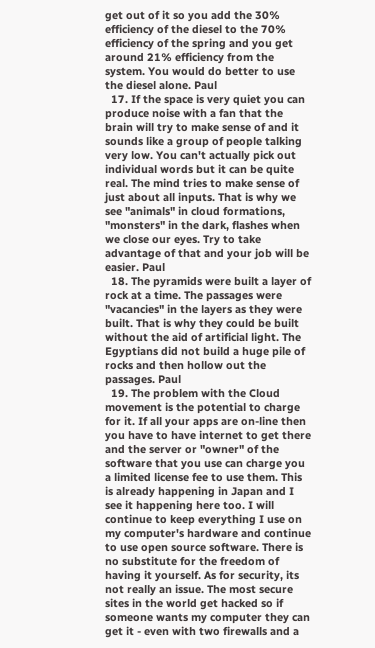get out of it so you add the 30% efficiency of the diesel to the 70% efficiency of the spring and you get around 21% efficiency from the system. You would do better to use the diesel alone. Paul
  17. If the space is very quiet you can produce noise with a fan that the brain will try to make sense of and it sounds like a group of people talking very low. You can't actually pick out individual words but it can be quite real. The mind tries to make sense of just about all inputs. That is why we see "animals" in cloud formations, "monsters" in the dark, flashes when we close our eyes. Try to take advantage of that and your job will be easier. Paul
  18. The pyramids were built a layer of rock at a time. The passages were "vacancies" in the layers as they were built. That is why they could be built without the aid of artificial light. The Egyptians did not build a huge pile of rocks and then hollow out the passages. Paul
  19. The problem with the Cloud movement is the potential to charge for it. If all your apps are on-line then you have to have internet to get there and the server or "owner" of the software that you use can charge you a limited license fee to use them. This is already happening in Japan and I see it happening here too. I will continue to keep everything I use on my computer's hardware and continue to use open source software. There is no substitute for the freedom of having it yourself. As for security, its not really an issue. The most secure sites in the world get hacked so if someone wants my computer they can get it - even with two firewalls and a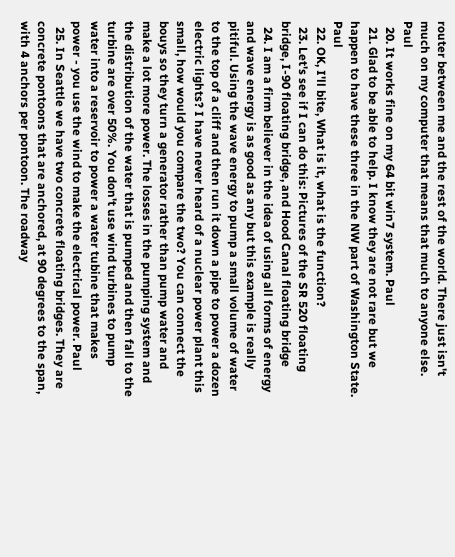router between me and the rest of the world. There just isn't much on my computer that means that much to anyone else. Paul
  20. It works fine on my 64 bit win7 system. Paul
  21. Glad to be able to help. I know they are not rare but we happen to have these three in the NW part of Washington State. Paul
  22. OK, I'll bite, What is it, what is the function?
  23. Let's see if I can do this: Pictures of the SR 520 floating bridge, I-90 floating bridge, and Hood Canal floating bridge
  24. I am a firm believer in the idea of using all forms of energy and wave energy is as good as any but this example is really pitiful. Using the wave energy to pump a small volume of water to the top of a cliff and then run it down a pipe to power a dozen electric lights? I have never heard of a nuclear power plant this small, how would you compare the two? You can connect the bouys so they turn a generator rather than pump water and make a lot more power. The losses in the pumping system and the distribution of the water that is pumped and then fall to the turbine are over 50%. You don't use wind turbines to pump water into a reservoir to power a water tubine that makes power - you use the wind to make the electrical power. Paul
  25. In Seattle we have two concrete floating bridges. They are concrete pontoons that are anchored, at 90 degrees to the span, with 4 anchors per pontoon. The roadway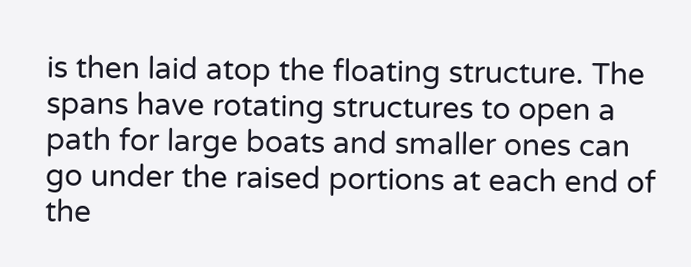is then laid atop the floating structure. The spans have rotating structures to open a path for large boats and smaller ones can go under the raised portions at each end of the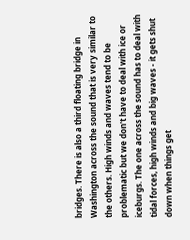bridges. There is also a third floating bridge in Washington across the sound that is very similar to the others. High winds and waves tend to be problematic but we don't have to deal with ice or iceburgs. The one across the sound has to deal with tidal forces, high winds and big waves - it gets shut down when things get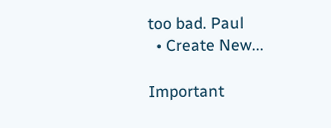too bad. Paul
  • Create New...

Important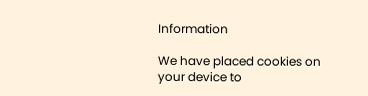Information

We have placed cookies on your device to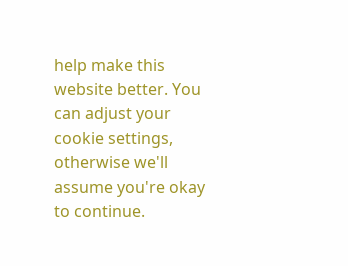help make this website better. You can adjust your cookie settings, otherwise we'll assume you're okay to continue.